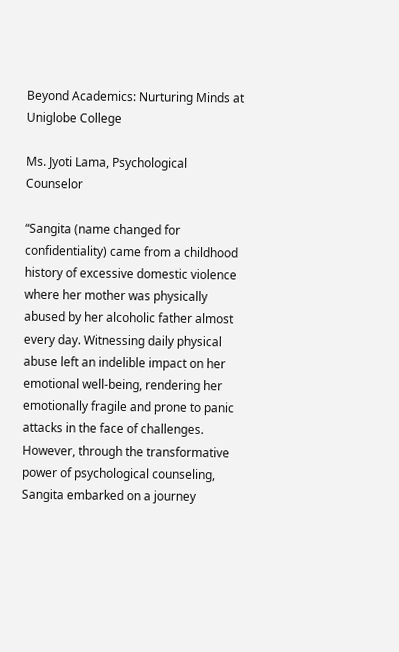Beyond Academics: Nurturing Minds at Uniglobe College

Ms. Jyoti Lama, Psychological Counselor

“Sangita (name changed for confidentiality) came from a childhood history of excessive domestic violence where her mother was physically abused by her alcoholic father almost every day. Witnessing daily physical abuse left an indelible impact on her emotional well-being, rendering her emotionally fragile and prone to panic attacks in the face of challenges. However, through the transformative power of psychological counseling, Sangita embarked on a journey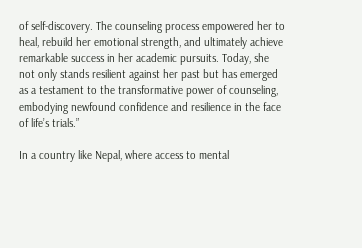of self-discovery. The counseling process empowered her to heal, rebuild her emotional strength, and ultimately achieve remarkable success in her academic pursuits. Today, she not only stands resilient against her past but has emerged as a testament to the transformative power of counseling, embodying newfound confidence and resilience in the face of life’s trials.”

In a country like Nepal, where access to mental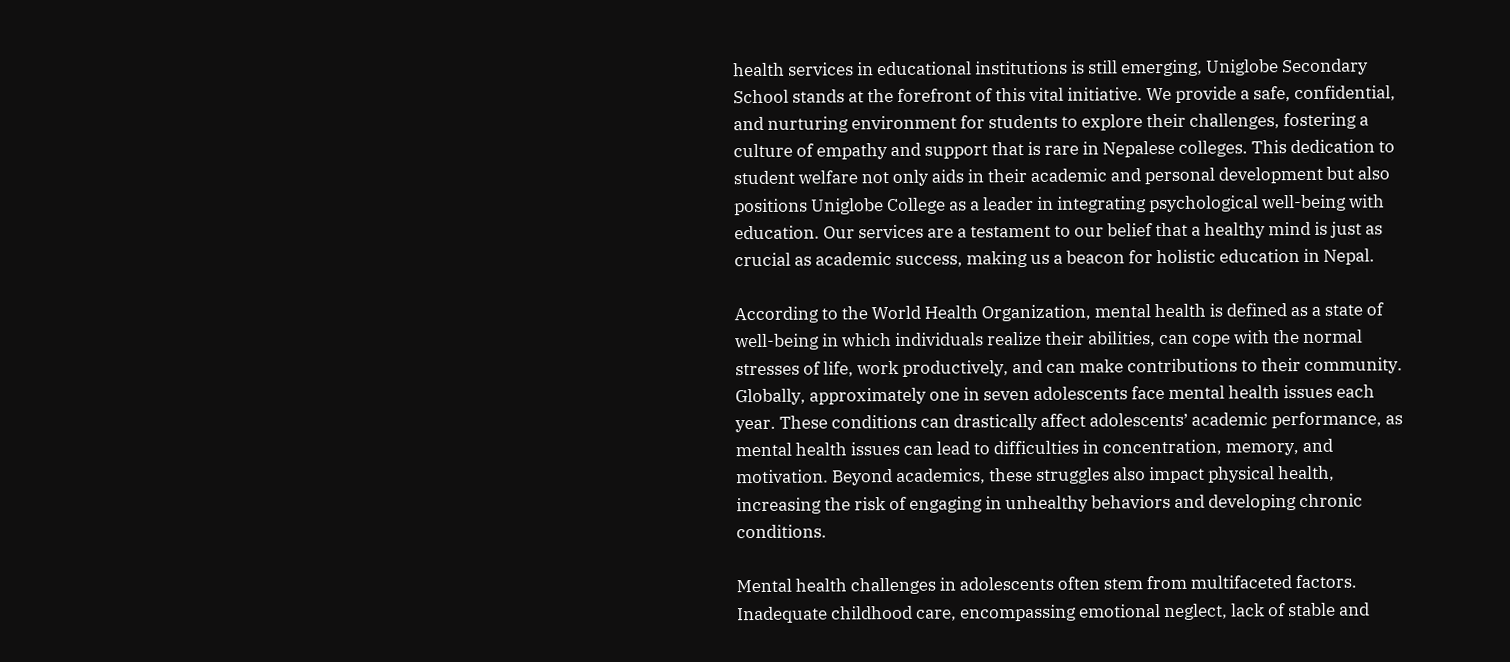health services in educational institutions is still emerging, Uniglobe Secondary School stands at the forefront of this vital initiative. We provide a safe, confidential, and nurturing environment for students to explore their challenges, fostering a culture of empathy and support that is rare in Nepalese colleges. This dedication to student welfare not only aids in their academic and personal development but also positions Uniglobe College as a leader in integrating psychological well-being with education. Our services are a testament to our belief that a healthy mind is just as crucial as academic success, making us a beacon for holistic education in Nepal.

According to the World Health Organization, mental health is defined as a state of well-being in which individuals realize their abilities, can cope with the normal stresses of life, work productively, and can make contributions to their community. Globally, approximately one in seven adolescents face mental health issues each year. These conditions can drastically affect adolescents’ academic performance, as mental health issues can lead to difficulties in concentration, memory, and motivation. Beyond academics, these struggles also impact physical health, increasing the risk of engaging in unhealthy behaviors and developing chronic conditions.

Mental health challenges in adolescents often stem from multifaceted factors. Inadequate childhood care, encompassing emotional neglect, lack of stable and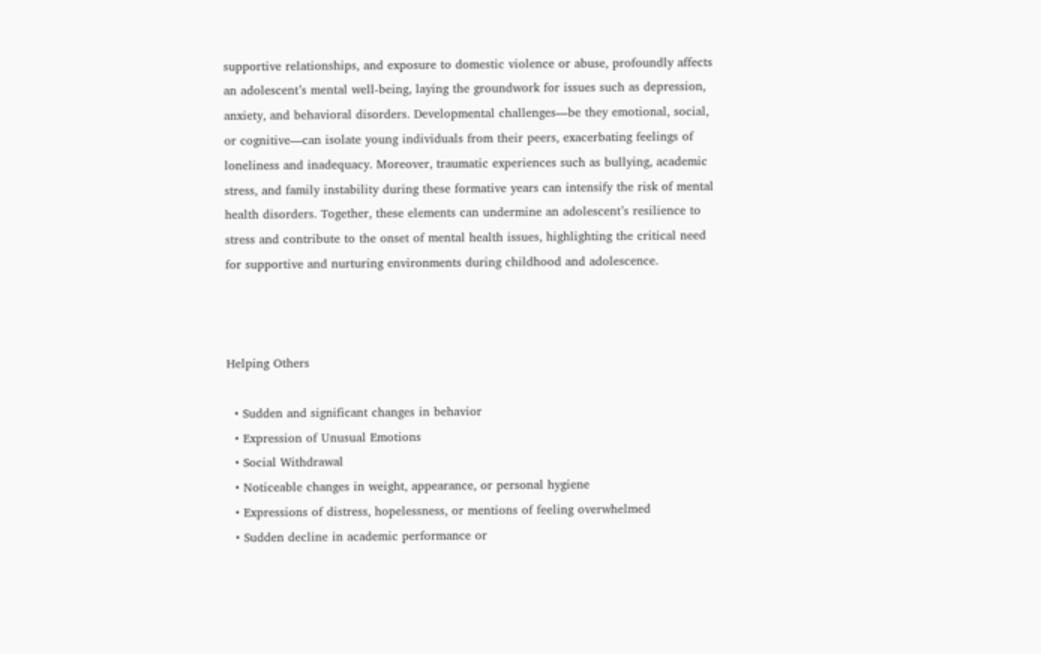supportive relationships, and exposure to domestic violence or abuse, profoundly affects an adolescent’s mental well-being, laying the groundwork for issues such as depression, anxiety, and behavioral disorders. Developmental challenges—be they emotional, social, or cognitive—can isolate young individuals from their peers, exacerbating feelings of loneliness and inadequacy. Moreover, traumatic experiences such as bullying, academic stress, and family instability during these formative years can intensify the risk of mental health disorders. Together, these elements can undermine an adolescent’s resilience to stress and contribute to the onset of mental health issues, highlighting the critical need for supportive and nurturing environments during childhood and adolescence.



Helping Others

  • Sudden and significant changes in behavior
  • Expression of Unusual Emotions
  • Social Withdrawal
  • Noticeable changes in weight, appearance, or personal hygiene
  • Expressions of distress, hopelessness, or mentions of feeling overwhelmed
  • Sudden decline in academic performance or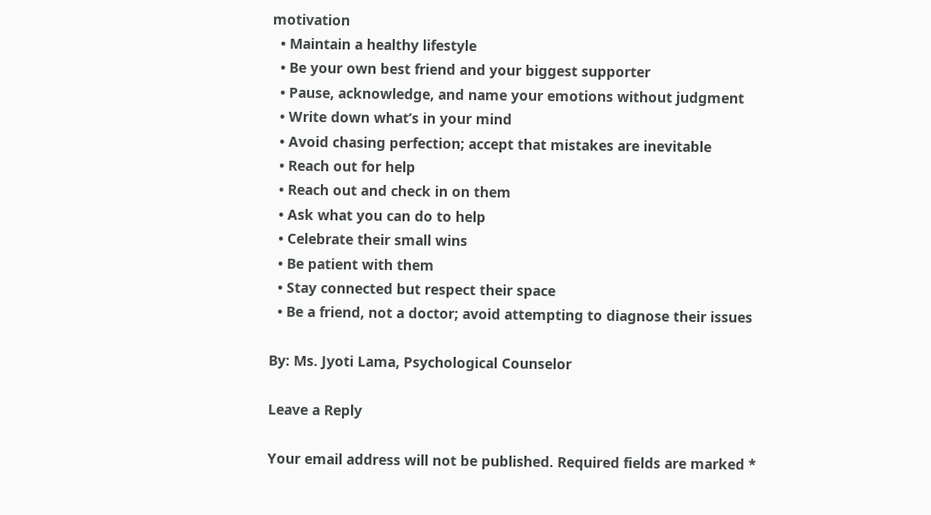motivation
  • Maintain a healthy lifestyle
  • Be your own best friend and your biggest supporter
  • Pause, acknowledge, and name your emotions without judgment
  • Write down what’s in your mind
  • Avoid chasing perfection; accept that mistakes are inevitable
  • Reach out for help
  • Reach out and check in on them
  • Ask what you can do to help
  • Celebrate their small wins
  • Be patient with them
  • Stay connected but respect their space
  • Be a friend, not a doctor; avoid attempting to diagnose their issues

By: Ms. Jyoti Lama, Psychological Counselor

Leave a Reply

Your email address will not be published. Required fields are marked *